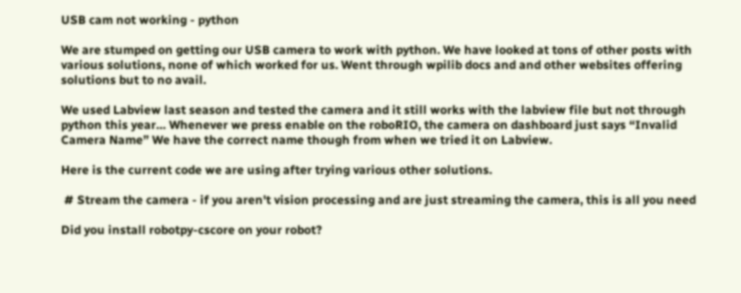USB cam not working - python

We are stumped on getting our USB camera to work with python. We have looked at tons of other posts with various solutions, none of which worked for us. Went through wpilib docs and and other websites offering solutions but to no avail.

We used Labview last season and tested the camera and it still works with the labview file but not through python this year… Whenever we press enable on the roboRIO, the camera on dashboard just says “Invalid Camera Name” We have the correct name though from when we tried it on Labview.

Here is the current code we are using after trying various other solutions.

 # Stream the camera - if you aren't vision processing and are just streaming the camera, this is all you need

Did you install robotpy-cscore on your robot?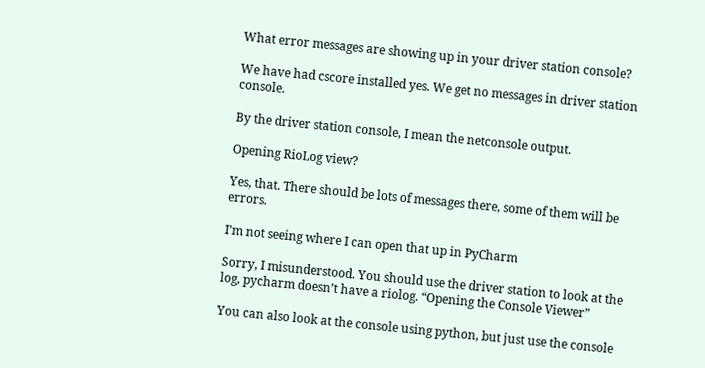What error messages are showing up in your driver station console?

We have had cscore installed yes. We get no messages in driver station console.

By the driver station console, I mean the netconsole output.

Opening RioLog view?

Yes, that. There should be lots of messages there, some of them will be errors.

I’m not seeing where I can open that up in PyCharm

Sorry, I misunderstood. You should use the driver station to look at the log, pycharm doesn’t have a riolog. “Opening the Console Viewer”

You can also look at the console using python, but just use the console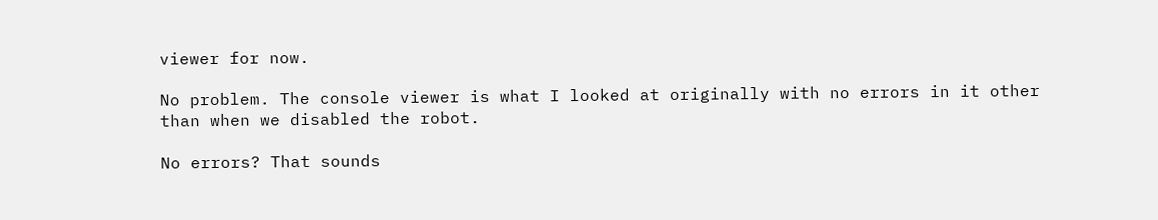viewer for now.

No problem. The console viewer is what I looked at originally with no errors in it other than when we disabled the robot.

No errors? That sounds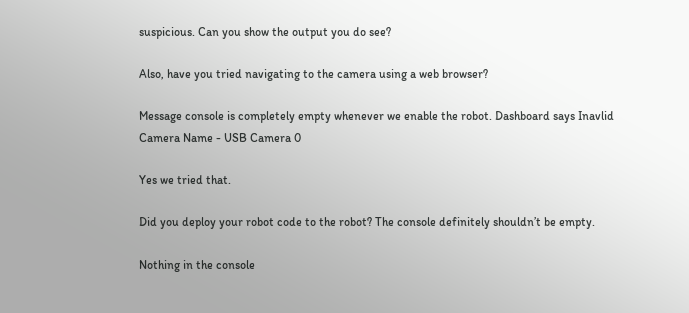suspicious. Can you show the output you do see?

Also, have you tried navigating to the camera using a web browser?

Message console is completely empty whenever we enable the robot. Dashboard says Inavlid Camera Name - USB Camera 0

Yes we tried that.

Did you deploy your robot code to the robot? The console definitely shouldn’t be empty.

Nothing in the console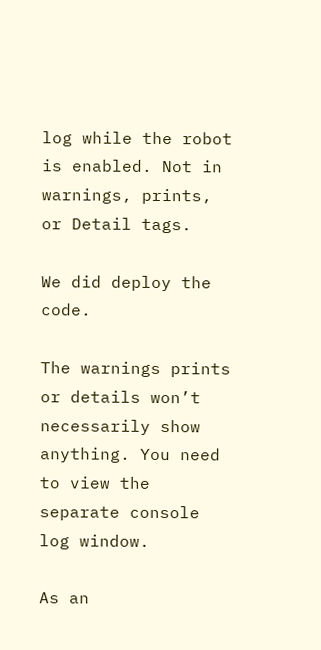log while the robot is enabled. Not in warnings, prints, or Detail tags.

We did deploy the code.

The warnings prints or details won’t necessarily show anything. You need to view the separate console log window.

As an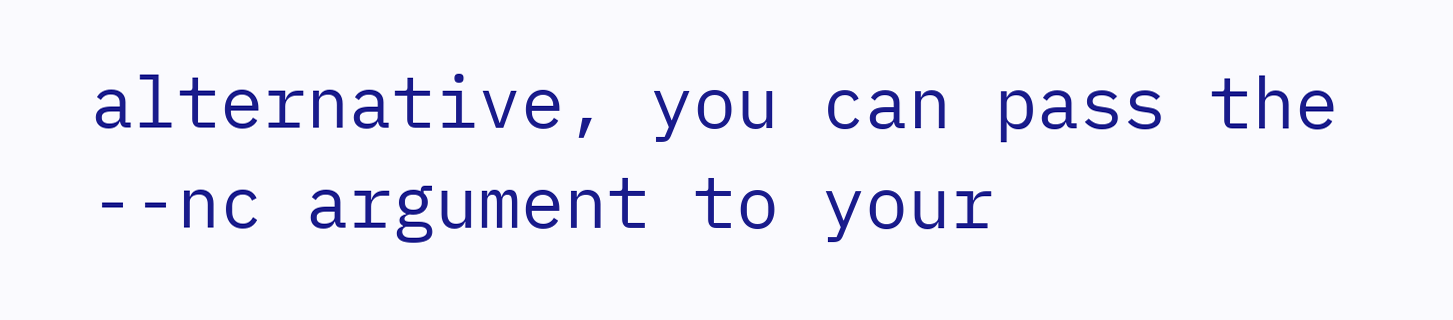alternative, you can pass the --nc argument to your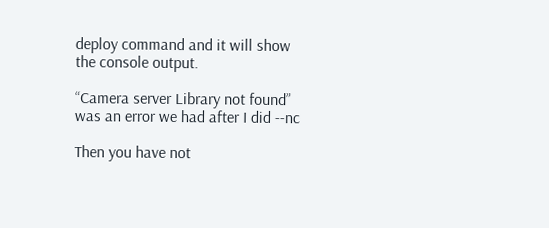deploy command and it will show the console output.

“Camera server Library not found” was an error we had after I did --nc

Then you have not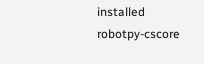installed robotpy-cscore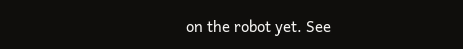on the robot yet. See